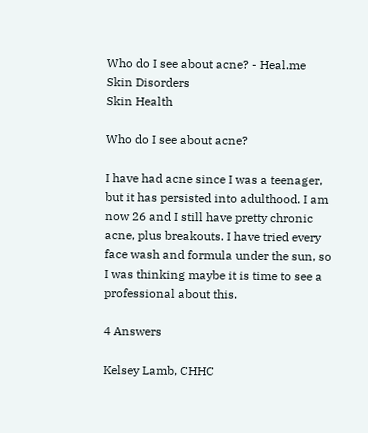Who do I see about acne? - Heal.me
Skin Disorders
Skin Health

Who do I see about acne?

I have had acne since I was a teenager, but it has persisted into adulthood. I am now 26 and I still have pretty chronic acne, plus breakouts. I have tried every face wash and formula under the sun, so I was thinking maybe it is time to see a professional about this.

4 Answers

Kelsey Lamb, CHHC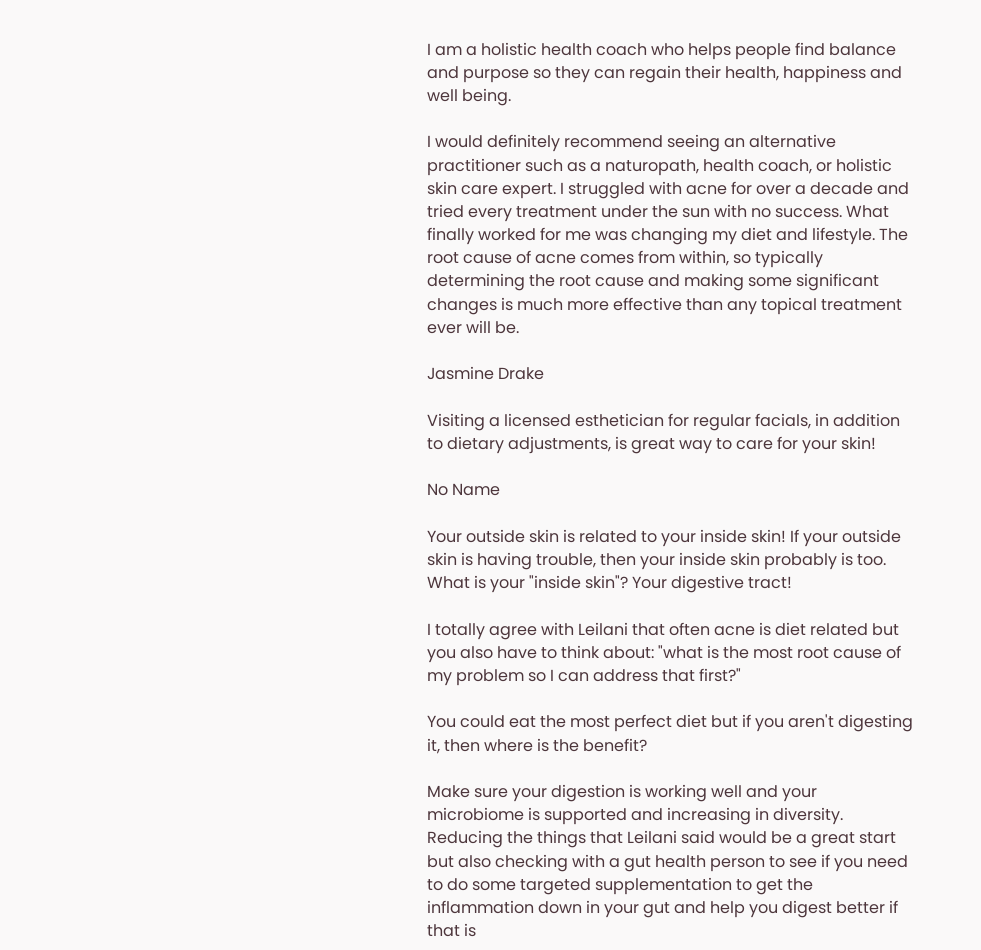I am a holistic health coach who helps people find balance and purpose so they can regain their health, happiness and well being.

I would definitely recommend seeing an alternative practitioner such as a naturopath, health coach, or holistic skin care expert. I struggled with acne for over a decade and tried every treatment under the sun with no success. What finally worked for me was changing my diet and lifestyle. The root cause of acne comes from within, so typically determining the root cause and making some significant changes is much more effective than any topical treatment ever will be.

Jasmine Drake

Visiting a licensed esthetician for regular facials, in addition to dietary adjustments, is great way to care for your skin!

No Name

Your outside skin is related to your inside skin! If your outside skin is having trouble, then your inside skin probably is too. What is your "inside skin"? Your digestive tract!

I totally agree with Leilani that often acne is diet related but you also have to think about: "what is the most root cause of my problem so I can address that first?"

You could eat the most perfect diet but if you aren't digesting it, then where is the benefit?

Make sure your digestion is working well and your microbiome is supported and increasing in diversity. Reducing the things that Leilani said would be a great start but also checking with a gut health person to see if you need to do some targeted supplementation to get the inflammation down in your gut and help you digest better if that is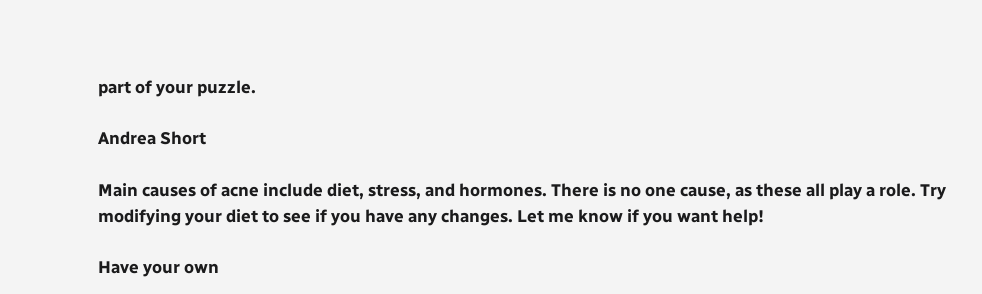part of your puzzle.

Andrea Short

Main causes of acne include diet, stress, and hormones. There is no one cause, as these all play a role. Try modifying your diet to see if you have any changes. Let me know if you want help!

Have your own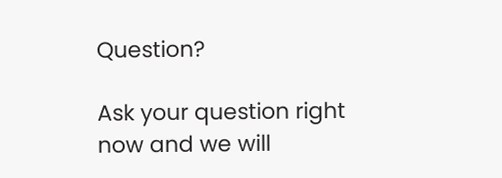Question?

Ask your question right now and we will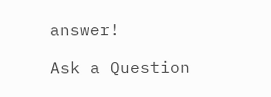answer!

Ask a Question